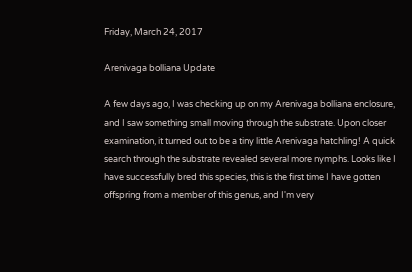Friday, March 24, 2017

Arenivaga bolliana Update

A few days ago, I was checking up on my Arenivaga bolliana enclosure, and I saw something small moving through the substrate. Upon closer examination, it turned out to be a tiny little Arenivaga hatchling! A quick search through the substrate revealed several more nymphs. Looks like I have successfully bred this species, this is the first time I have gotten offspring from a member of this genus, and I'm very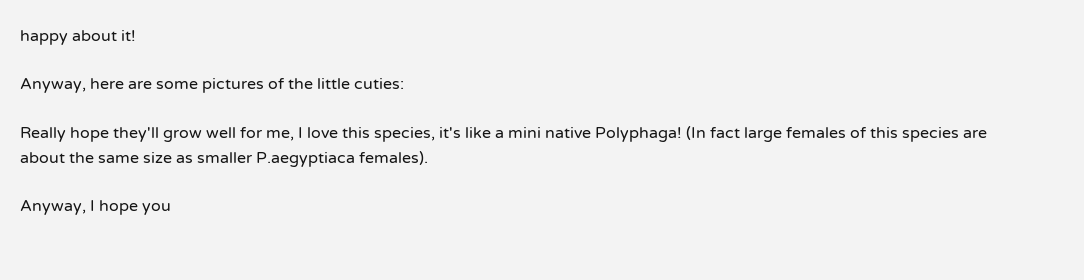happy about it!

Anyway, here are some pictures of the little cuties:

Really hope they'll grow well for me, I love this species, it's like a mini native Polyphaga! (In fact large females of this species are about the same size as smaller P.aegyptiaca females).

Anyway, I hope you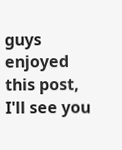guys enjoyed this post, I'll see you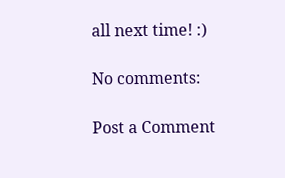all next time! :)

No comments:

Post a Comment